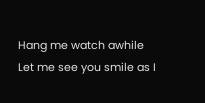Hang me watch awhile
Let me see you smile as I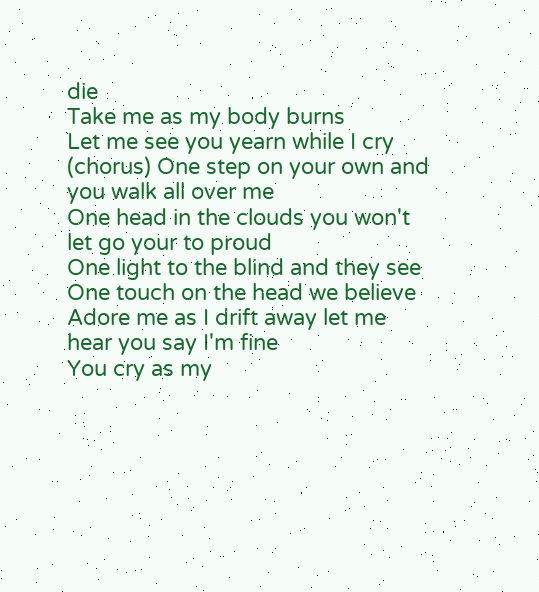die
Take me as my body burns
Let me see you yearn while I cry
(chorus) One step on your own and you walk all over me
One head in the clouds you won't let go your to proud
One light to the blind and they see
One touch on the head we believe
Adore me as I drift away let me hear you say I'm fine
You cry as my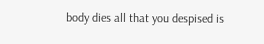body dies all that you despised is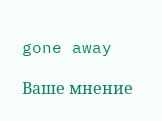gone away

Ваше мнение